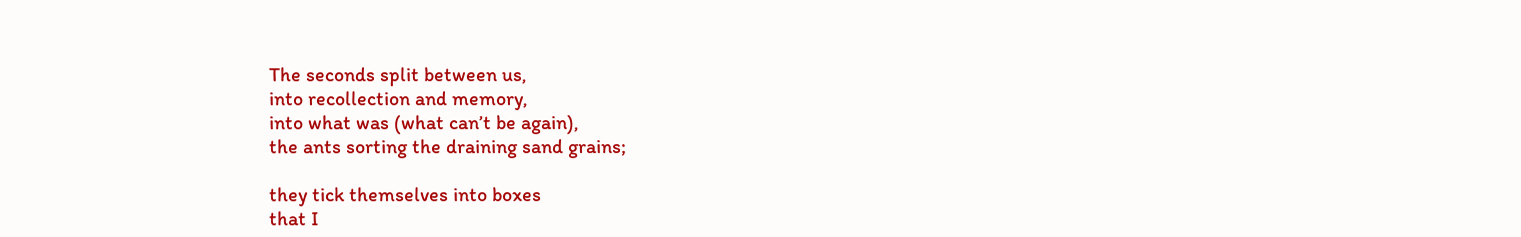The seconds split between us,
into recollection and memory,
into what was (what can’t be again),
the ants sorting the draining sand grains;

they tick themselves into boxes
that I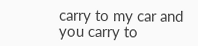carry to my car and you carry to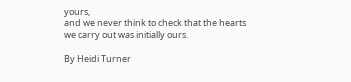yours,
and we never think to check that the hearts
we carry out was initially ours.

By Heidi Turner